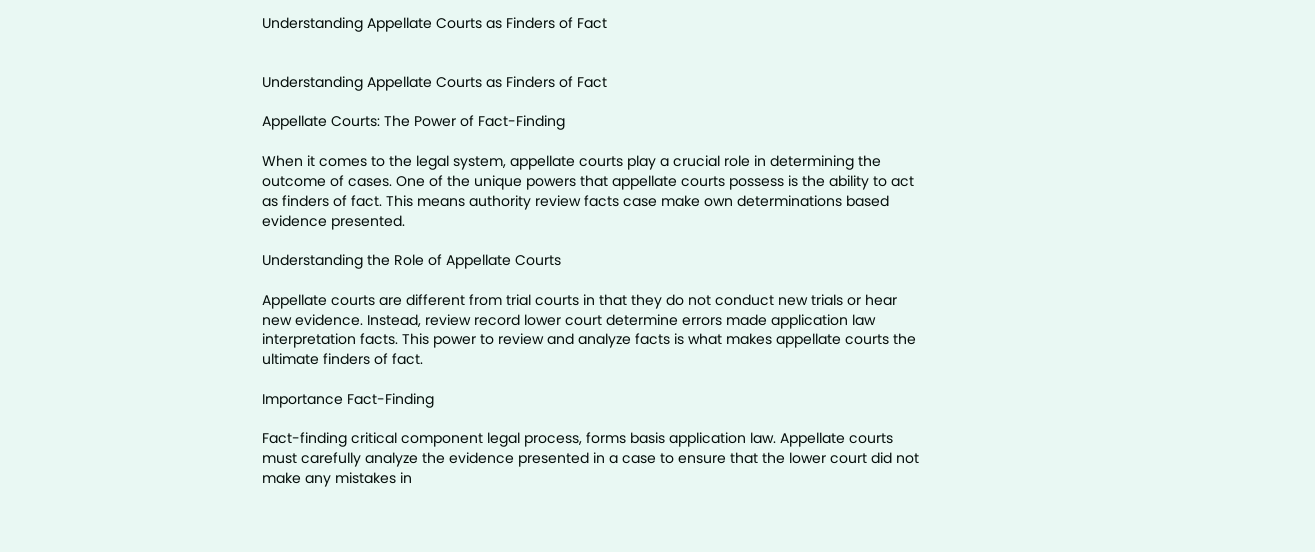Understanding Appellate Courts as Finders of Fact


Understanding Appellate Courts as Finders of Fact

Appellate Courts: The Power of Fact-Finding

When it comes to the legal system, appellate courts play a crucial role in determining the outcome of cases. One of the unique powers that appellate courts possess is the ability to act as finders of fact. This means authority review facts case make own determinations based evidence presented.

Understanding the Role of Appellate Courts

Appellate courts are different from trial courts in that they do not conduct new trials or hear new evidence. Instead, review record lower court determine errors made application law interpretation facts. This power to review and analyze facts is what makes appellate courts the ultimate finders of fact.

Importance Fact-Finding

Fact-finding critical component legal process, forms basis application law. Appellate courts must carefully analyze the evidence presented in a case to ensure that the lower court did not make any mistakes in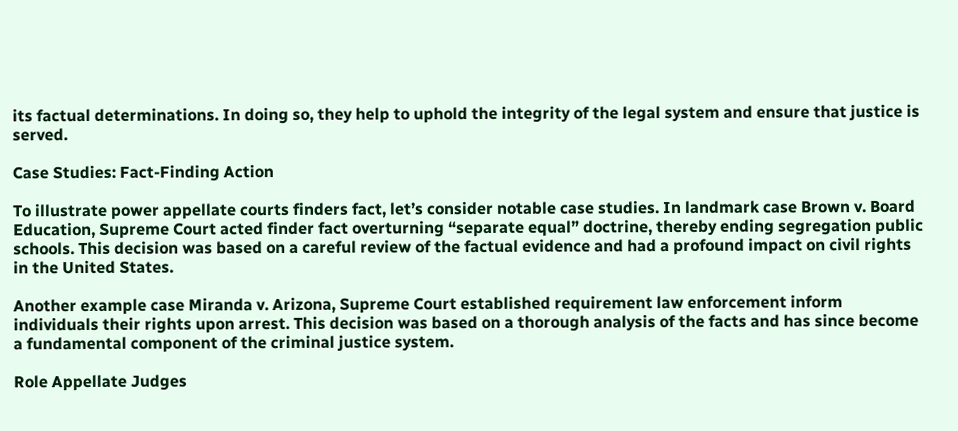its factual determinations. In doing so, they help to uphold the integrity of the legal system and ensure that justice is served.

Case Studies: Fact-Finding Action

To illustrate power appellate courts finders fact, let’s consider notable case studies. In landmark case Brown v. Board Education, Supreme Court acted finder fact overturning “separate equal” doctrine, thereby ending segregation public schools. This decision was based on a careful review of the factual evidence and had a profound impact on civil rights in the United States.

Another example case Miranda v. Arizona, Supreme Court established requirement law enforcement inform individuals their rights upon arrest. This decision was based on a thorough analysis of the facts and has since become a fundamental component of the criminal justice system.

Role Appellate Judges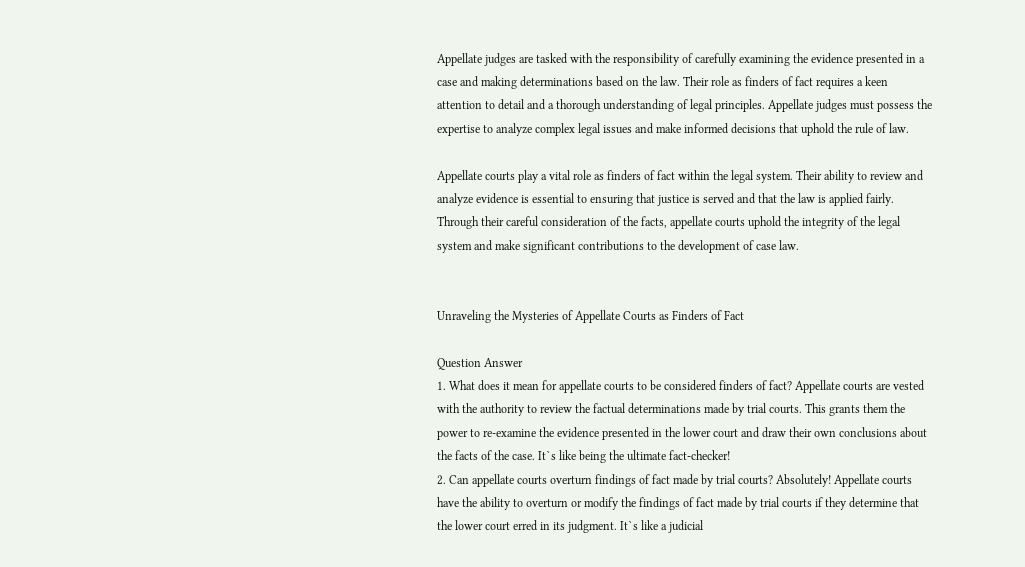Appellate judges are tasked with the responsibility of carefully examining the evidence presented in a case and making determinations based on the law. Their role as finders of fact requires a keen attention to detail and a thorough understanding of legal principles. Appellate judges must possess the expertise to analyze complex legal issues and make informed decisions that uphold the rule of law.

Appellate courts play a vital role as finders of fact within the legal system. Their ability to review and analyze evidence is essential to ensuring that justice is served and that the law is applied fairly. Through their careful consideration of the facts, appellate courts uphold the integrity of the legal system and make significant contributions to the development of case law.


Unraveling the Mysteries of Appellate Courts as Finders of Fact

Question Answer
1. What does it mean for appellate courts to be considered finders of fact? Appellate courts are vested with the authority to review the factual determinations made by trial courts. This grants them the power to re-examine the evidence presented in the lower court and draw their own conclusions about the facts of the case. It`s like being the ultimate fact-checker!
2. Can appellate courts overturn findings of fact made by trial courts? Absolutely! Appellate courts have the ability to overturn or modify the findings of fact made by trial courts if they determine that the lower court erred in its judgment. It`s like a judicial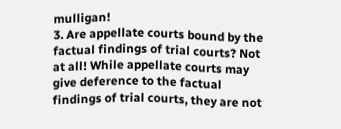mulligan!
3. Are appellate courts bound by the factual findings of trial courts? Not at all! While appellate courts may give deference to the factual findings of trial courts, they are not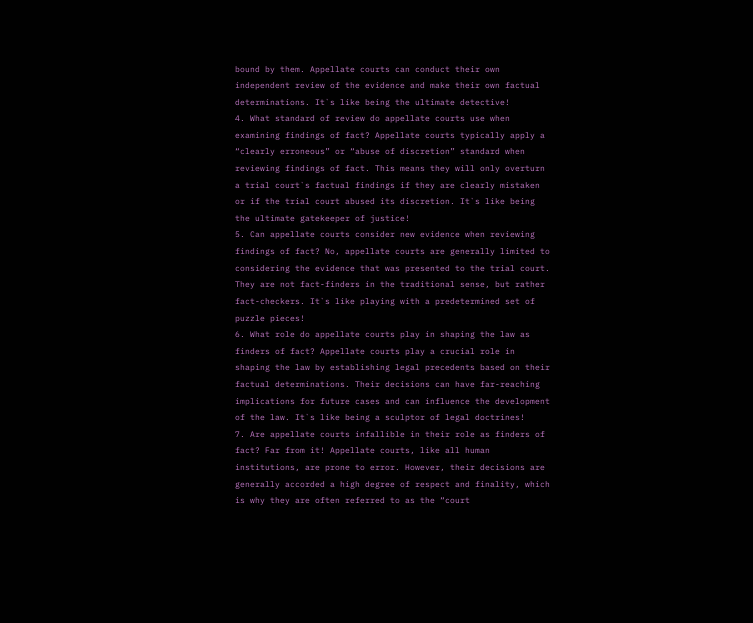bound by them. Appellate courts can conduct their own independent review of the evidence and make their own factual determinations. It`s like being the ultimate detective!
4. What standard of review do appellate courts use when examining findings of fact? Appellate courts typically apply a “clearly erroneous” or “abuse of discretion” standard when reviewing findings of fact. This means they will only overturn a trial court`s factual findings if they are clearly mistaken or if the trial court abused its discretion. It`s like being the ultimate gatekeeper of justice!
5. Can appellate courts consider new evidence when reviewing findings of fact? No, appellate courts are generally limited to considering the evidence that was presented to the trial court. They are not fact-finders in the traditional sense, but rather fact-checkers. It`s like playing with a predetermined set of puzzle pieces!
6. What role do appellate courts play in shaping the law as finders of fact? Appellate courts play a crucial role in shaping the law by establishing legal precedents based on their factual determinations. Their decisions can have far-reaching implications for future cases and can influence the development of the law. It`s like being a sculptor of legal doctrines!
7. Are appellate courts infallible in their role as finders of fact? Far from it! Appellate courts, like all human institutions, are prone to error. However, their decisions are generally accorded a high degree of respect and finality, which is why they are often referred to as the “court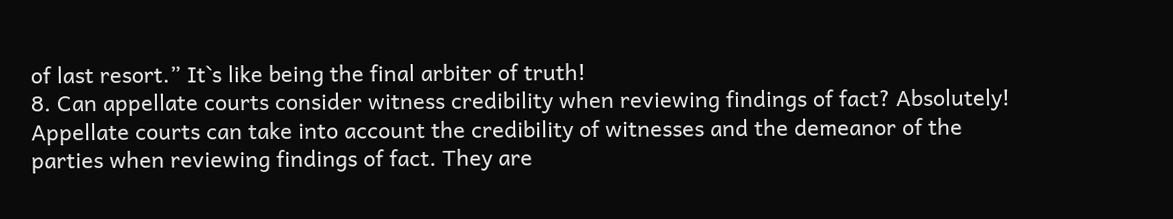of last resort.” It`s like being the final arbiter of truth!
8. Can appellate courts consider witness credibility when reviewing findings of fact? Absolutely! Appellate courts can take into account the credibility of witnesses and the demeanor of the parties when reviewing findings of fact. They are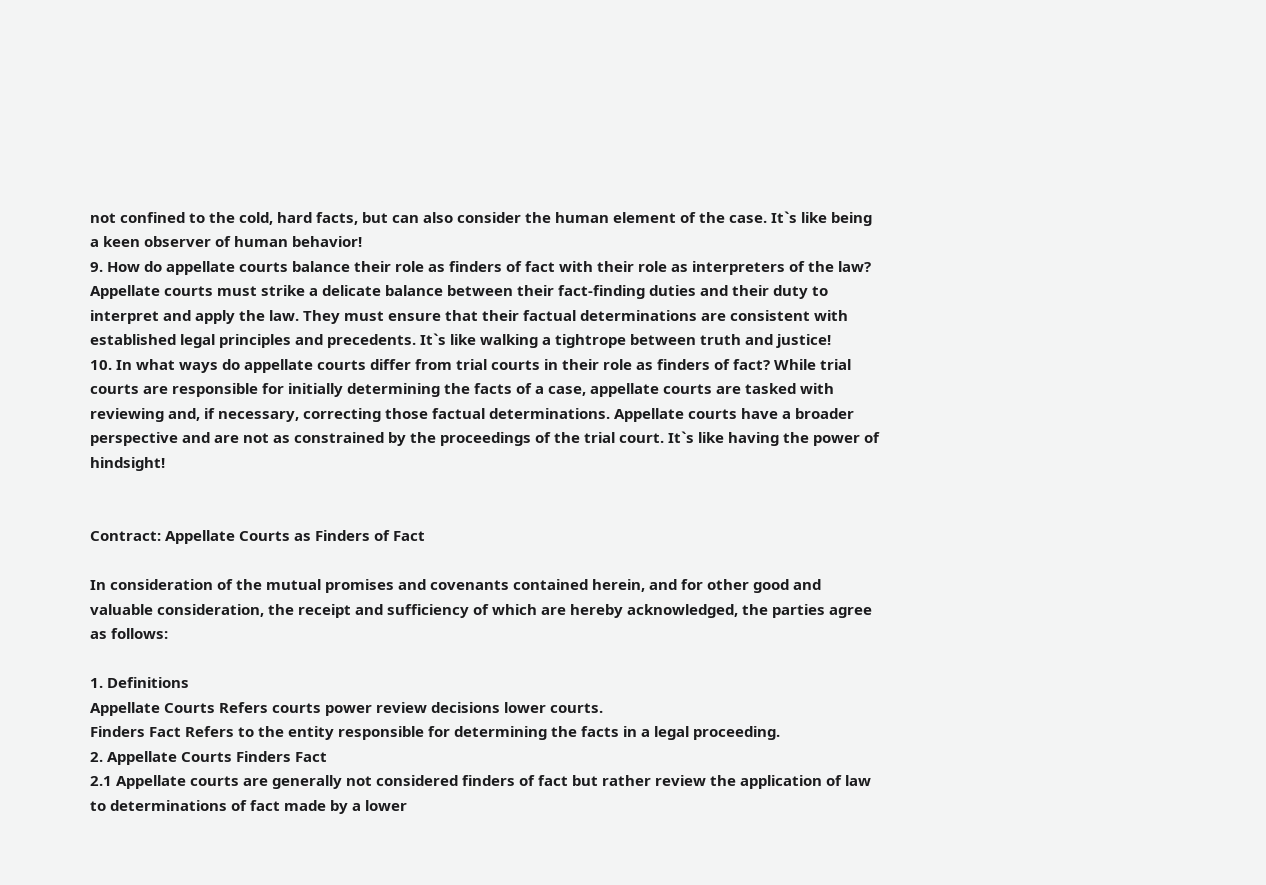not confined to the cold, hard facts, but can also consider the human element of the case. It`s like being a keen observer of human behavior!
9. How do appellate courts balance their role as finders of fact with their role as interpreters of the law? Appellate courts must strike a delicate balance between their fact-finding duties and their duty to interpret and apply the law. They must ensure that their factual determinations are consistent with established legal principles and precedents. It`s like walking a tightrope between truth and justice!
10. In what ways do appellate courts differ from trial courts in their role as finders of fact? While trial courts are responsible for initially determining the facts of a case, appellate courts are tasked with reviewing and, if necessary, correcting those factual determinations. Appellate courts have a broader perspective and are not as constrained by the proceedings of the trial court. It`s like having the power of hindsight!


Contract: Appellate Courts as Finders of Fact

In consideration of the mutual promises and covenants contained herein, and for other good and valuable consideration, the receipt and sufficiency of which are hereby acknowledged, the parties agree as follows:

1. Definitions
Appellate Courts Refers courts power review decisions lower courts.
Finders Fact Refers to the entity responsible for determining the facts in a legal proceeding.
2. Appellate Courts Finders Fact
2.1 Appellate courts are generally not considered finders of fact but rather review the application of law to determinations of fact made by a lower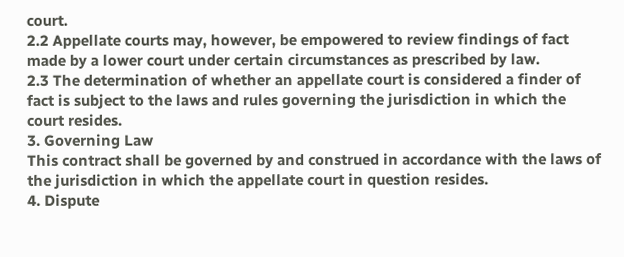court.
2.2 Appellate courts may, however, be empowered to review findings of fact made by a lower court under certain circumstances as prescribed by law.
2.3 The determination of whether an appellate court is considered a finder of fact is subject to the laws and rules governing the jurisdiction in which the court resides.
3. Governing Law
This contract shall be governed by and construed in accordance with the laws of the jurisdiction in which the appellate court in question resides.
4. Dispute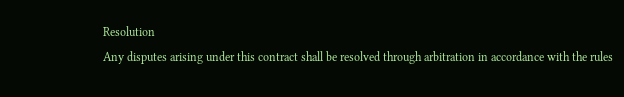Resolution
Any disputes arising under this contract shall be resolved through arbitration in accordance with the rules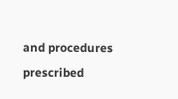and procedures prescribed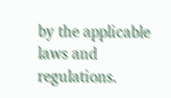by the applicable laws and regulations.